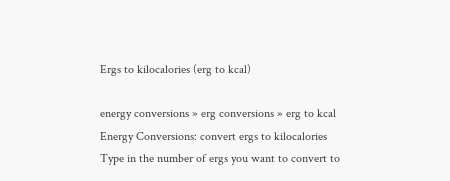Ergs to kilocalories (erg to kcal)

energy conversions » erg conversions » erg to kcal
Energy Conversions: convert ergs to kilocalories
Type in the number of ergs you want to convert to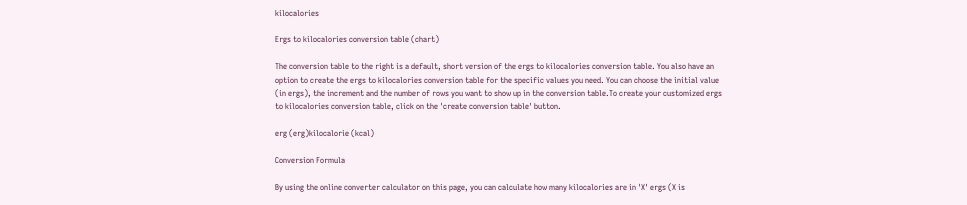kilocalories

Ergs to kilocalories conversion table (chart)

The conversion table to the right is a default, short version of the ergs to kilocalories conversion table. You also have an option to create the ergs to kilocalories conversion table for the specific values you need. You can choose the initial value (in ergs), the increment and the number of rows you want to show up in the conversion table.To create your customized ergs to kilocalories conversion table, click on the 'create conversion table' button.

erg (erg)kilocalorie (kcal)

Conversion Formula

By using the online converter calculator on this page, you can calculate how many kilocalories are in 'X' ergs (X is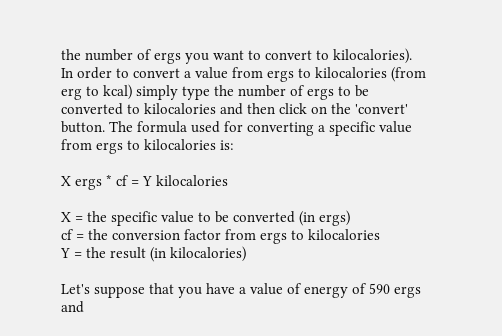the number of ergs you want to convert to kilocalories). In order to convert a value from ergs to kilocalories (from erg to kcal) simply type the number of ergs to be converted to kilocalories and then click on the 'convert' button. The formula used for converting a specific value from ergs to kilocalories is:

X ergs * cf = Y kilocalories

X = the specific value to be converted (in ergs)
cf = the conversion factor from ergs to kilocalories
Y = the result (in kilocalories)

Let's suppose that you have a value of energy of 590 ergs and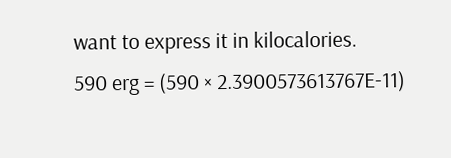want to express it in kilocalories.
590 erg = (590 × 2.3900573613767E-11)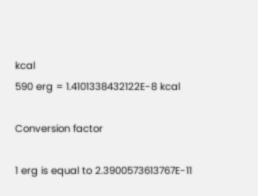kcal
590 erg = 1.4101338432122E-8 kcal

Conversion factor

1 erg is equal to 2.3900573613767E-11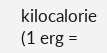kilocalorie
(1 erg =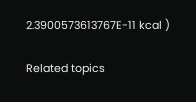2.3900573613767E-11 kcal )

Related topics